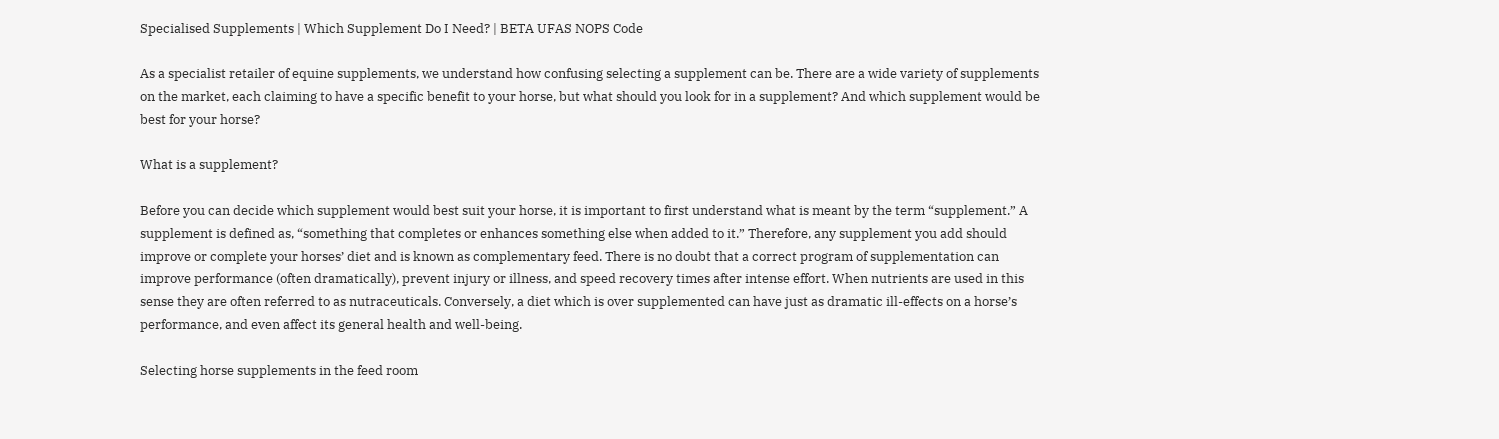Specialised Supplements | Which Supplement Do I Need? | BETA UFAS NOPS Code

As a specialist retailer of equine supplements, we understand how confusing selecting a supplement can be. There are a wide variety of supplements on the market, each claiming to have a specific benefit to your horse, but what should you look for in a supplement? And which supplement would be best for your horse?

What is a supplement?

Before you can decide which supplement would best suit your horse, it is important to first understand what is meant by the term “supplement.” A supplement is defined as, “something that completes or enhances something else when added to it.” Therefore, any supplement you add should improve or complete your horses’ diet and is known as complementary feed. There is no doubt that a correct program of supplementation can improve performance (often dramatically), prevent injury or illness, and speed recovery times after intense effort. When nutrients are used in this sense they are often referred to as nutraceuticals. Conversely, a diet which is over supplemented can have just as dramatic ill-effects on a horse’s performance, and even affect its general health and well-being.

Selecting horse supplements in the feed room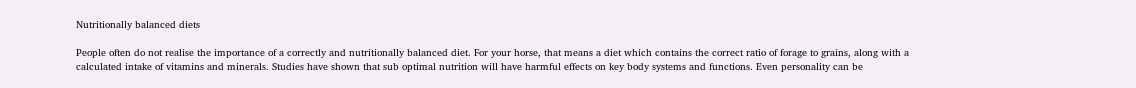Nutritionally balanced diets

People often do not realise the importance of a correctly and nutritionally balanced diet. For your horse, that means a diet which contains the correct ratio of forage to grains, along with a calculated intake of vitamins and minerals. Studies have shown that sub optimal nutrition will have harmful effects on key body systems and functions. Even personality can be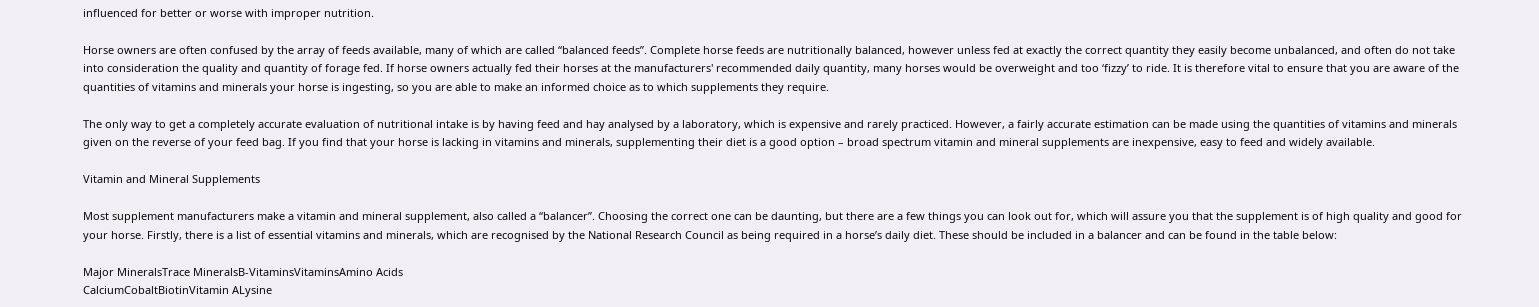influenced for better or worse with improper nutrition.

Horse owners are often confused by the array of feeds available, many of which are called “balanced feeds”. Complete horse feeds are nutritionally balanced, however unless fed at exactly the correct quantity they easily become unbalanced, and often do not take into consideration the quality and quantity of forage fed. If horse owners actually fed their horses at the manufacturers' recommended daily quantity, many horses would be overweight and too ‘fizzy’ to ride. It is therefore vital to ensure that you are aware of the quantities of vitamins and minerals your horse is ingesting, so you are able to make an informed choice as to which supplements they require.

The only way to get a completely accurate evaluation of nutritional intake is by having feed and hay analysed by a laboratory, which is expensive and rarely practiced. However, a fairly accurate estimation can be made using the quantities of vitamins and minerals given on the reverse of your feed bag. If you find that your horse is lacking in vitamins and minerals, supplementing their diet is a good option – broad spectrum vitamin and mineral supplements are inexpensive, easy to feed and widely available.

Vitamin and Mineral Supplements

Most supplement manufacturers make a vitamin and mineral supplement, also called a “balancer”. Choosing the correct one can be daunting, but there are a few things you can look out for, which will assure you that the supplement is of high quality and good for your horse. Firstly, there is a list of essential vitamins and minerals, which are recognised by the National Research Council as being required in a horse’s daily diet. These should be included in a balancer and can be found in the table below:

Major MineralsTrace MineralsB-VitaminsVitaminsAmino Acids
CalciumCobaltBiotinVitamin ALysine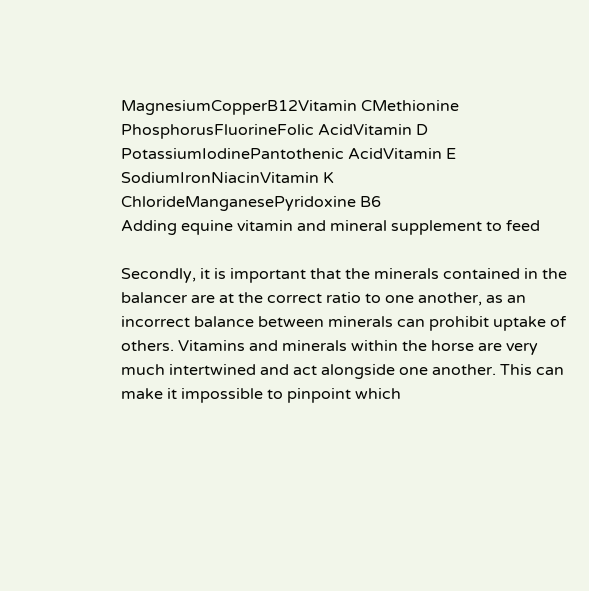MagnesiumCopperB12Vitamin CMethionine
PhosphorusFluorineFolic AcidVitamin D
PotassiumIodinePantothenic AcidVitamin E
SodiumIronNiacinVitamin K
ChlorideManganesePyridoxine B6
Adding equine vitamin and mineral supplement to feed

Secondly, it is important that the minerals contained in the balancer are at the correct ratio to one another, as an incorrect balance between minerals can prohibit uptake of others. Vitamins and minerals within the horse are very much intertwined and act alongside one another. This can make it impossible to pinpoint which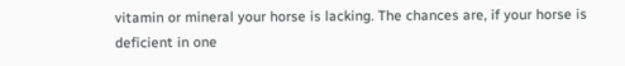vitamin or mineral your horse is lacking. The chances are, if your horse is deficient in one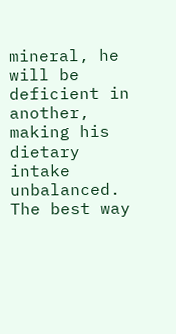mineral, he will be deficient in another, making his dietary intake unbalanced. The best way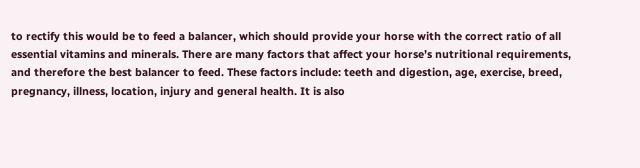to rectify this would be to feed a balancer, which should provide your horse with the correct ratio of all essential vitamins and minerals. There are many factors that affect your horse’s nutritional requirements, and therefore the best balancer to feed. These factors include: teeth and digestion, age, exercise, breed, pregnancy, illness, location, injury and general health. It is also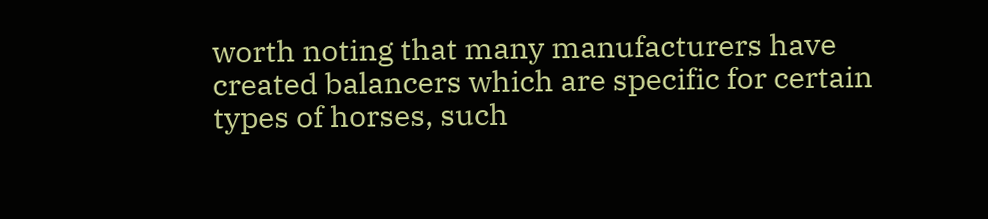worth noting that many manufacturers have created balancers which are specific for certain types of horses, such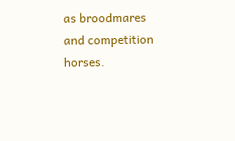as broodmares and competition horses.